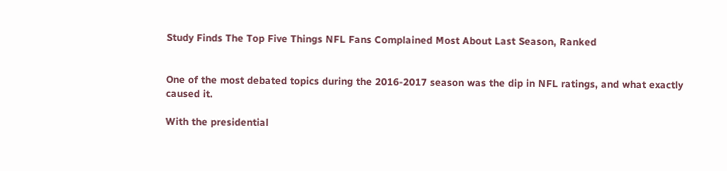Study Finds The Top Five Things NFL Fans Complained Most About Last Season, Ranked


One of the most debated topics during the 2016-2017 season was the dip in NFL ratings, and what exactly caused it.

With the presidential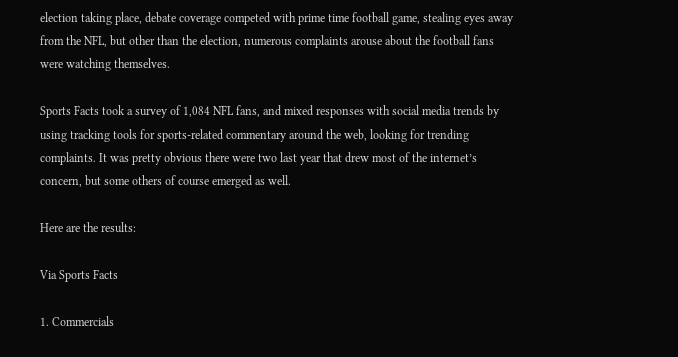election taking place, debate coverage competed with prime time football game, stealing eyes away from the NFL, but other than the election, numerous complaints arouse about the football fans were watching themselves.

Sports Facts took a survey of 1,084 NFL fans, and mixed responses with social media trends by using tracking tools for sports-related commentary around the web, looking for trending complaints. It was pretty obvious there were two last year that drew most of the internet’s concern, but some others of course emerged as well.

Here are the results:

Via Sports Facts

1. Commercials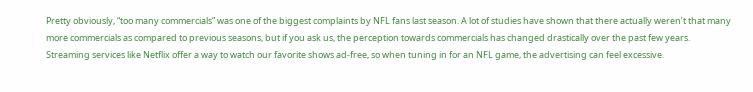Pretty obviously, “too many commercials” was one of the biggest complaints by NFL fans last season. A lot of studies have shown that there actually weren’t that many more commercials as compared to previous seasons, but if you ask us, the perception towards commercials has changed drastically over the past few years. Streaming services like Netflix offer a way to watch our favorite shows ad-free, so when tuning in for an NFL game, the advertising can feel excessive.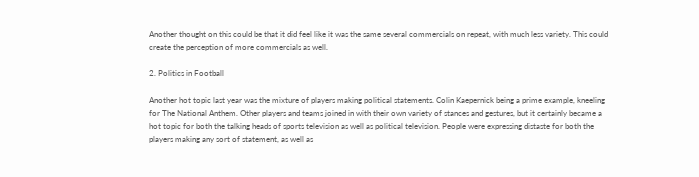Another thought on this could be that it did feel like it was the same several commercials on repeat, with much less variety. This could create the perception of more commercials as well.

2. Politics in Football

Another hot topic last year was the mixture of players making political statements. Colin Kaepernick being a prime example, kneeling for The National Anthem. Other players and teams joined in with their own variety of stances and gestures, but it certainly became a hot topic for both the talking heads of sports television as well as political television. People were expressing distaste for both the players making any sort of statement, as well as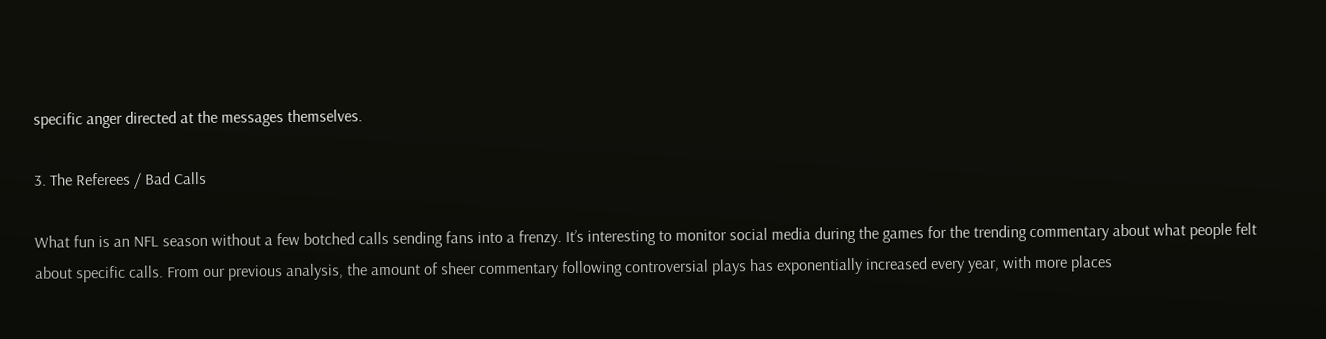specific anger directed at the messages themselves.

3. The Referees / Bad Calls

What fun is an NFL season without a few botched calls sending fans into a frenzy. It’s interesting to monitor social media during the games for the trending commentary about what people felt about specific calls. From our previous analysis, the amount of sheer commentary following controversial plays has exponentially increased every year, with more places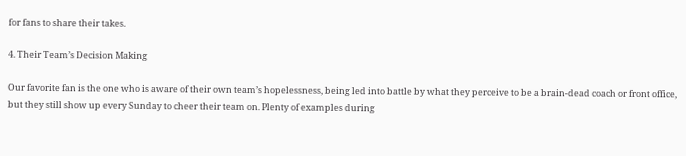for fans to share their takes.

4. Their Team’s Decision Making

Our favorite fan is the one who is aware of their own team’s hopelessness, being led into battle by what they perceive to be a brain-dead coach or front office, but they still show up every Sunday to cheer their team on. Plenty of examples during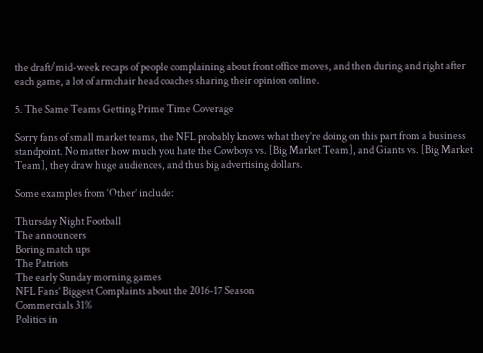the draft/mid-week recaps of people complaining about front office moves, and then during and right after each game, a lot of armchair head coaches sharing their opinion online.

5. The Same Teams Getting Prime Time Coverage

Sorry fans of small market teams, the NFL probably knows what they’re doing on this part from a business standpoint. No matter how much you hate the Cowboys vs. [Big Market Team], and Giants vs. [Big Market Team], they draw huge audiences, and thus big advertising dollars.

Some examples from ‘Other’ include:

Thursday Night Football
The announcers
Boring match ups
The Patriots
The early Sunday morning games
NFL Fans’ Biggest Complaints about the 2016-17 Season
Commercials 31%
Politics in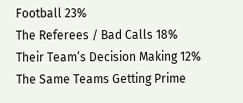Football 23%
The Referees / Bad Calls 18%
Their Team’s Decision Making 12%
The Same Teams Getting Prime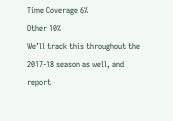Time Coverage 6%
Other 10%
We’ll track this throughout the 2017-18 season as well, and report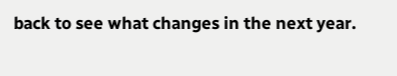back to see what changes in the next year.